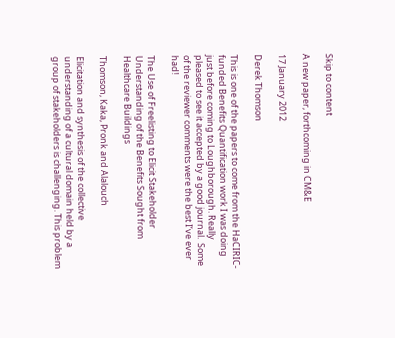Skip to content

A new paper, forthcoming in CM&E

17 January 2012

Derek Thomson

This is one of the papers to come from the HaCIRIC-funded Benefits Quantification work I was doing just before coming to Loughborough. Really pleased to see it accepted by a good journal.  Some of the reviewer comments were the best I’ve ever had!

The Use of Freelisting to Elicit Stakeholder Understanding of the Benefits Sought from Healthcare Buildings

Thomson, Kaka, Pronk and Alalouch

Elicitation and synthesis of the collective understanding of a cultural domain held by a group of stakeholders is challenging. This problem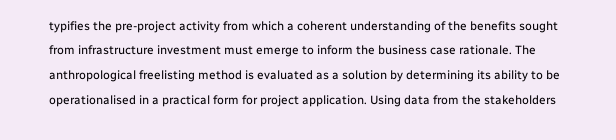typifies the pre-project activity from which a coherent understanding of the benefits sought from infrastructure investment must emerge to inform the business case rationale. The anthropological freelisting method is evaluated as a solution by determining its ability to be operationalised in a practical form for project application. Using data from the stakeholders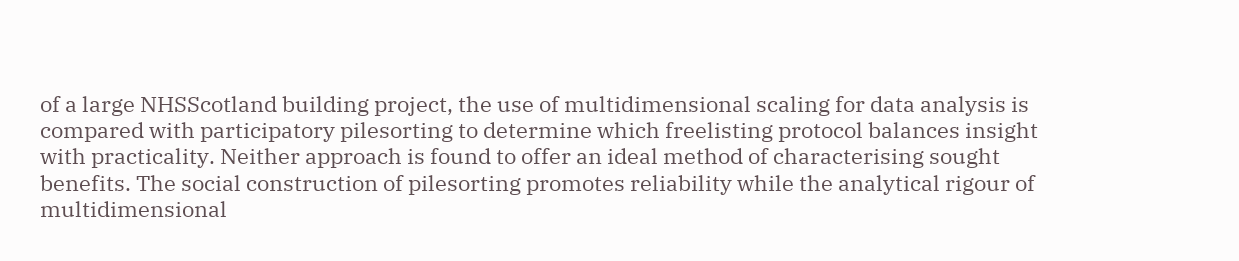of a large NHSScotland building project, the use of multidimensional scaling for data analysis is compared with participatory pilesorting to determine which freelisting protocol balances insight with practicality. Neither approach is found to offer an ideal method of characterising sought benefits. The social construction of pilesorting promotes reliability while the analytical rigour of multidimensional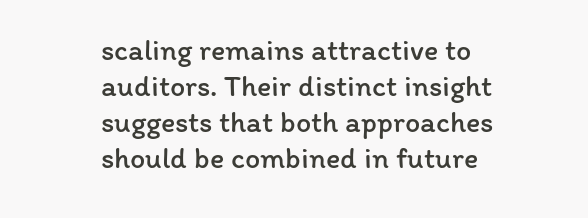scaling remains attractive to auditors. Their distinct insight suggests that both approaches should be combined in future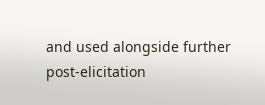and used alongside further post-elicitation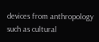devices from anthropology such as cultural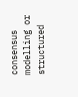consensus modelling or structured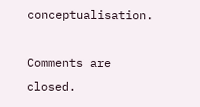conceptualisation.

Comments are closed.